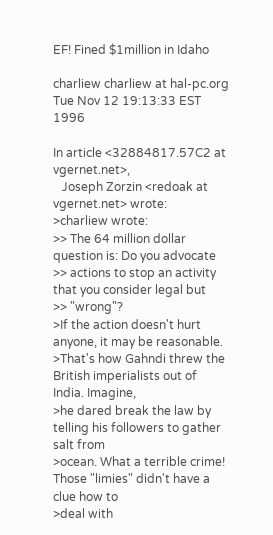EF! Fined $1million in Idaho

charliew charliew at hal-pc.org
Tue Nov 12 19:13:33 EST 1996

In article <32884817.57C2 at vgernet.net>,
   Joseph Zorzin <redoak at vgernet.net> wrote:
>charliew wrote:
>> The 64 million dollar question is: Do you advocate
>> actions to stop an activity that you consider legal but
>> "wrong"?
>If the action doesn't hurt anyone, it may be reasonable.
>That's how Gahndi threw the British imperialists out of
India. Imagine,
>he dared break the law by telling his followers to gather
salt from
>ocean. What a terrible crime! Those "limies" didn't have a
clue how to
>deal with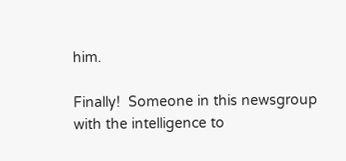him.

Finally!  Someone in this newsgroup with the intelligence to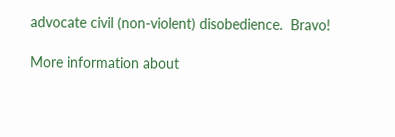advocate civil (non-violent) disobedience.  Bravo!

More information about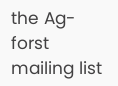the Ag-forst mailing list